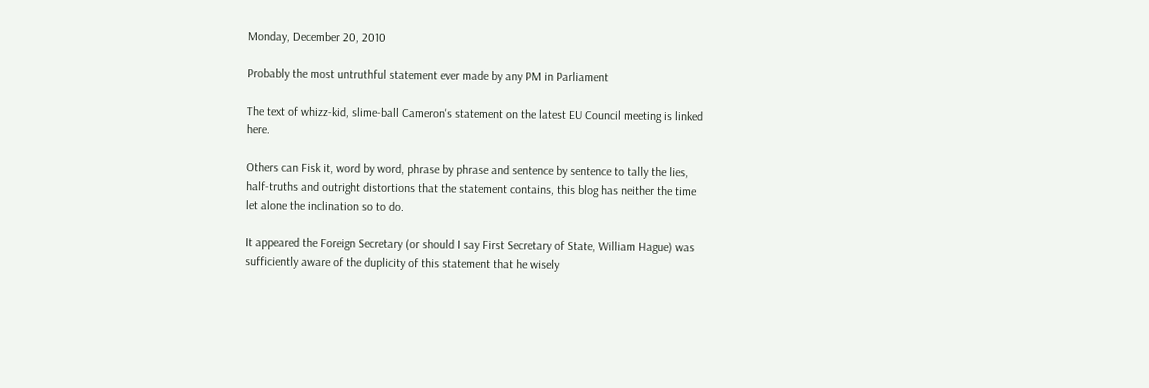Monday, December 20, 2010

Probably the most untruthful statement ever made by any PM in Parliament

The text of whizz-kid, slime-ball Cameron's statement on the latest EU Council meeting is linked here.

Others can Fisk it, word by word, phrase by phrase and sentence by sentence to tally the lies, half-truths and outright distortions that the statement contains, this blog has neither the time let alone the inclination so to do.

It appeared the Foreign Secretary (or should I say First Secretary of State, William Hague) was sufficiently aware of the duplicity of this statement that he wisely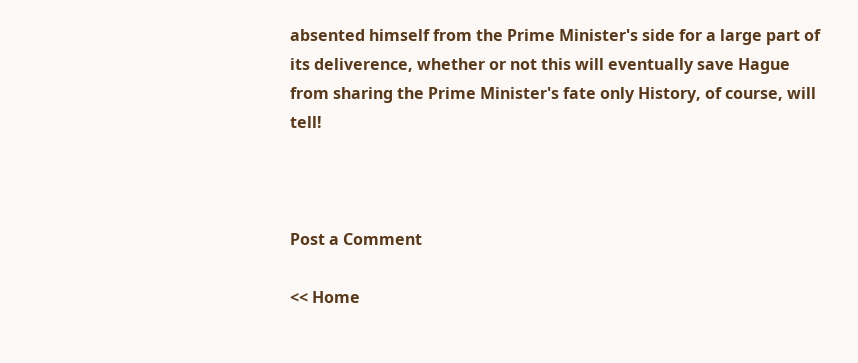absented himself from the Prime Minister's side for a large part of its deliverence, whether or not this will eventually save Hague from sharing the Prime Minister's fate only History, of course, will tell!



Post a Comment

<< Home